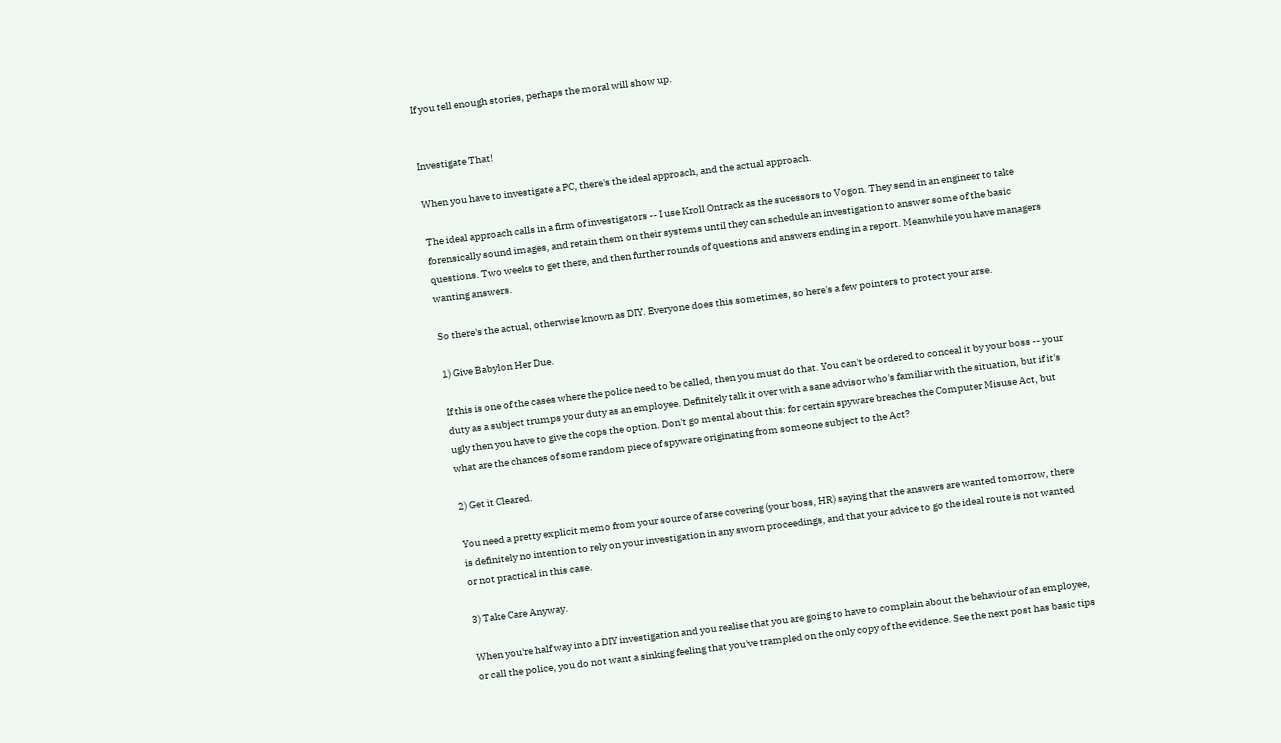If you tell enough stories, perhaps the moral will show up.


Investigate That!

When you have to investigate a PC, there's the ideal approach, and the actual approach.

The ideal approach calls in a firm of investigators -- I use Kroll Ontrack as the sucessors to Vogon. They send in an engineer to take forensically sound images, and retain them on their systems until they can schedule an investigation to answer some of the basic questions. Two weeks to get there, and then further rounds of questions and answers ending in a report. Meanwhile you have managers wanting answers.

So there's the actual, otherwise known as DIY. Everyone does this sometimes, so here's a few pointers to protect your arse.

1) Give Babylon Her Due.

If this is one of the cases where the police need to be called, then you must do that. You can't be ordered to conceal it by your boss -- your duty as a subject trumps your duty as an employee. Definitely talk it over with a sane advisor who's familiar with the situation, but if it's ugly then you have to give the cops the option. Don't go mental about this: for certain spyware breaches the Computer Misuse Act, but what are the chances of some random piece of spyware originating from someone subject to the Act?

2) Get it Cleared.

You need a pretty explicit memo from your source of arse covering (your boss, HR) saying that the answers are wanted tomorrow, there is definitely no intention to rely on your investigation in any sworn proceedings, and that your advice to go the ideal route is not wanted or not practical in this case.

3) Take Care Anyway.

When you're half way into a DIY investigation and you realise that you are going to have to complain about the behaviour of an employee, or call the police, you do not want a sinking feeling that you've trampled on the only copy of the evidence. See the next post has basic tips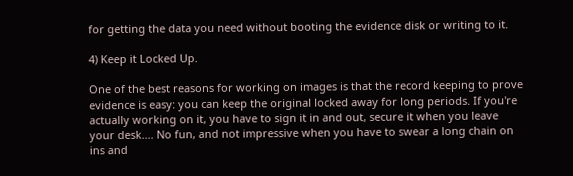for getting the data you need without booting the evidence disk or writing to it.

4) Keep it Locked Up.

One of the best reasons for working on images is that the record keeping to prove evidence is easy: you can keep the original locked away for long periods. If you're actually working on it, you have to sign it in and out, secure it when you leave your desk.... No fun, and not impressive when you have to swear a long chain on ins and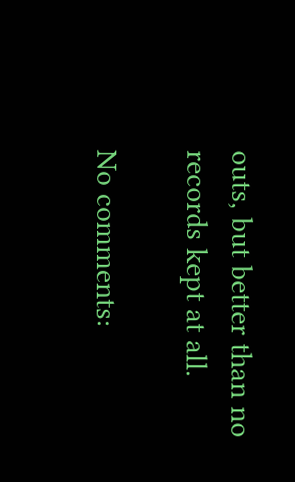outs, but better than no records kept at all.

No comments: